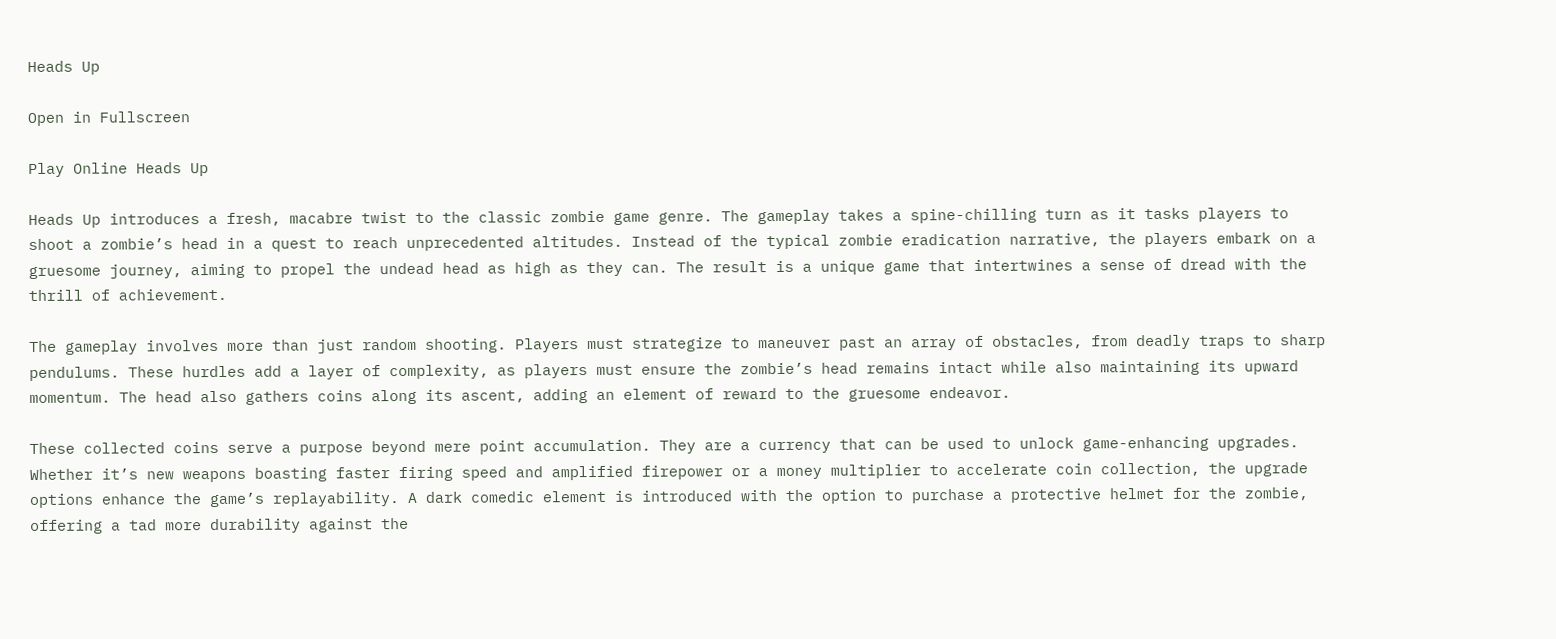Heads Up

Open in Fullscreen

Play Online Heads Up

Heads Up introduces a fresh, macabre twist to the classic zombie game genre. The gameplay takes a spine-chilling turn as it tasks players to shoot a zombie’s head in a quest to reach unprecedented altitudes. Instead of the typical zombie eradication narrative, the players embark on a gruesome journey, aiming to propel the undead head as high as they can. The result is a unique game that intertwines a sense of dread with the thrill of achievement.

The gameplay involves more than just random shooting. Players must strategize to maneuver past an array of obstacles, from deadly traps to sharp pendulums. These hurdles add a layer of complexity, as players must ensure the zombie’s head remains intact while also maintaining its upward momentum. The head also gathers coins along its ascent, adding an element of reward to the gruesome endeavor.

These collected coins serve a purpose beyond mere point accumulation. They are a currency that can be used to unlock game-enhancing upgrades. Whether it’s new weapons boasting faster firing speed and amplified firepower or a money multiplier to accelerate coin collection, the upgrade options enhance the game’s replayability. A dark comedic element is introduced with the option to purchase a protective helmet for the zombie, offering a tad more durability against the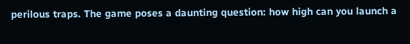perilous traps. The game poses a daunting question: how high can you launch a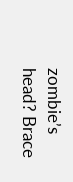zombie’s head? Brace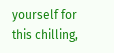yourself for this chilling,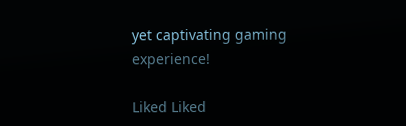yet captivating gaming experience!

Liked Liked